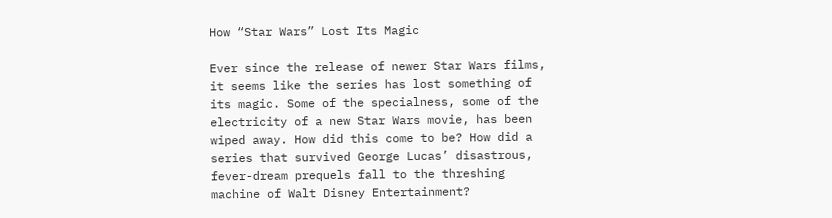How “Star Wars” Lost Its Magic

Ever since the release of newer Star Wars films, it seems like the series has lost something of its magic. Some of the specialness, some of the electricity of a new Star Wars movie, has been wiped away. How did this come to be? How did a series that survived George Lucas’ disastrous, fever-dream prequels fall to the threshing machine of Walt Disney Entertainment?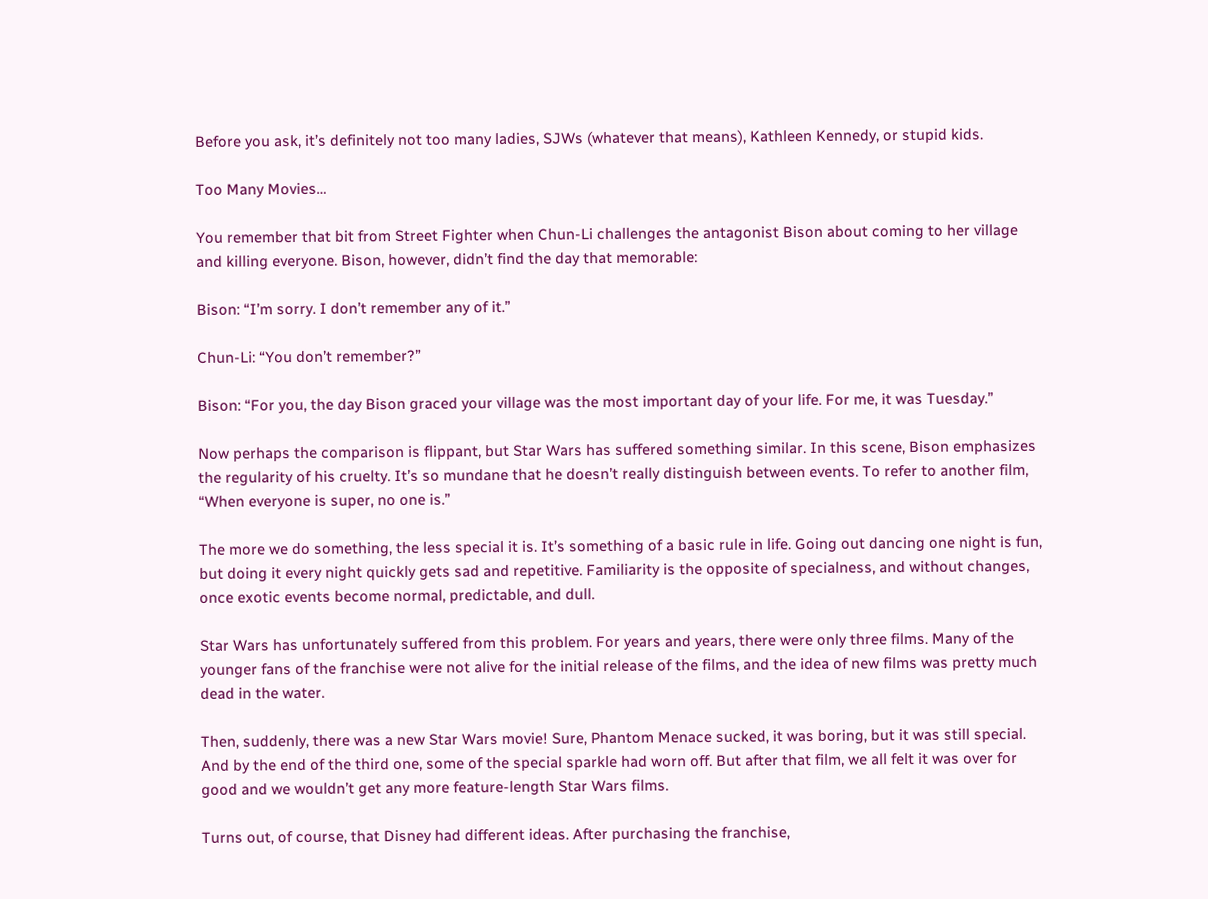Before you ask, it’s definitely not too many ladies, SJWs (whatever that means), Kathleen Kennedy, or stupid kids.

Too Many Movies…

You remember that bit from Street Fighter when Chun-Li challenges the antagonist Bison about coming to her village and killing everyone. Bison, however, didn’t find the day that memorable:

Bison: “I’m sorry. I don’t remember any of it.”

Chun-Li: “You don’t remember?”

Bison: “For you, the day Bison graced your village was the most important day of your life. For me, it was Tuesday.”

Now perhaps the comparison is flippant, but Star Wars has suffered something similar. In this scene, Bison emphasizes the regularity of his cruelty. It’s so mundane that he doesn’t really distinguish between events. To refer to another film, “When everyone is super, no one is.”

The more we do something, the less special it is. It’s something of a basic rule in life. Going out dancing one night is fun, but doing it every night quickly gets sad and repetitive. Familiarity is the opposite of specialness, and without changes, once exotic events become normal, predictable, and dull.

Star Wars has unfortunately suffered from this problem. For years and years, there were only three films. Many of the younger fans of the franchise were not alive for the initial release of the films, and the idea of new films was pretty much dead in the water.

Then, suddenly, there was a new Star Wars movie! Sure, Phantom Menace sucked, it was boring, but it was still special. And by the end of the third one, some of the special sparkle had worn off. But after that film, we all felt it was over for good and we wouldn’t get any more feature-length Star Wars films.

Turns out, of course, that Disney had different ideas. After purchasing the franchise,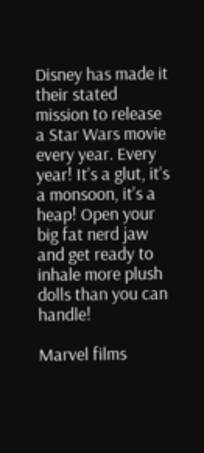Disney has made it their stated mission to release a Star Wars movie every year. Every year! It’s a glut, it’s a monsoon, it’s a heap! Open your big fat nerd jaw and get ready to inhale more plush dolls than you can handle!

Marvel films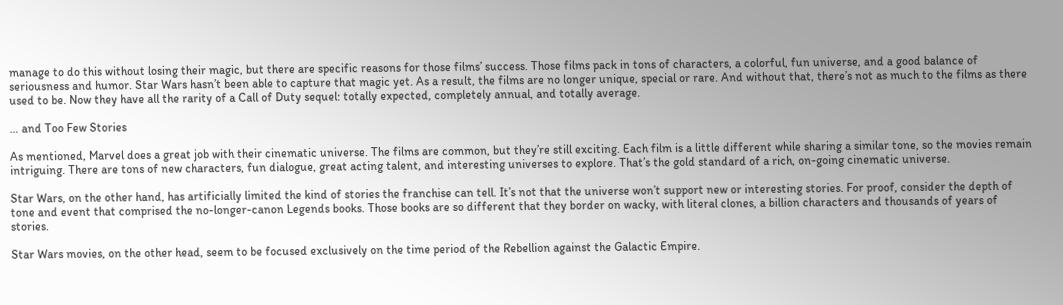manage to do this without losing their magic, but there are specific reasons for those films’ success. Those films pack in tons of characters, a colorful, fun universe, and a good balance of seriousness and humor. Star Wars hasn’t been able to capture that magic yet. As a result, the films are no longer unique, special or rare. And without that, there’s not as much to the films as there used to be. Now they have all the rarity of a Call of Duty sequel: totally expected, completely annual, and totally average.

… and Too Few Stories

As mentioned, Marvel does a great job with their cinematic universe. The films are common, but they’re still exciting. Each film is a little different while sharing a similar tone, so the movies remain intriguing. There are tons of new characters, fun dialogue, great acting talent, and interesting universes to explore. That’s the gold standard of a rich, on-going cinematic universe.

Star Wars, on the other hand, has artificially limited the kind of stories the franchise can tell. It’s not that the universe won’t support new or interesting stories. For proof, consider the depth of tone and event that comprised the no-longer-canon Legends books. Those books are so different that they border on wacky, with literal clones, a billion characters and thousands of years of stories.

Star Wars movies, on the other head, seem to be focused exclusively on the time period of the Rebellion against the Galactic Empire.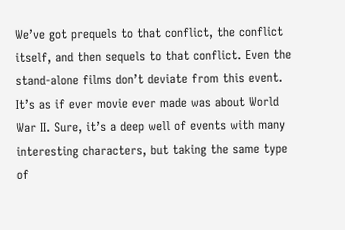We’ve got prequels to that conflict, the conflict itself, and then sequels to that conflict. Even the stand-alone films don’t deviate from this event. It’s as if ever movie ever made was about World War II. Sure, it’s a deep well of events with many interesting characters, but taking the same type of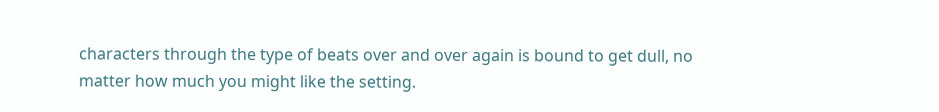characters through the type of beats over and over again is bound to get dull, no matter how much you might like the setting.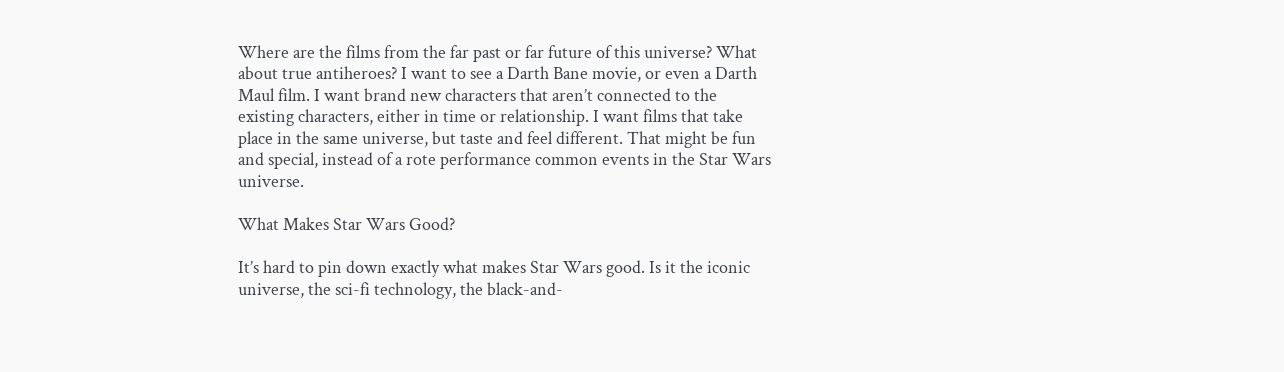Where are the films from the far past or far future of this universe? What about true antiheroes? I want to see a Darth Bane movie, or even a Darth Maul film. I want brand new characters that aren’t connected to the existing characters, either in time or relationship. I want films that take place in the same universe, but taste and feel different. That might be fun and special, instead of a rote performance common events in the Star Wars universe.

What Makes Star Wars Good?

It’s hard to pin down exactly what makes Star Wars good. Is it the iconic universe, the sci-fi technology, the black-and-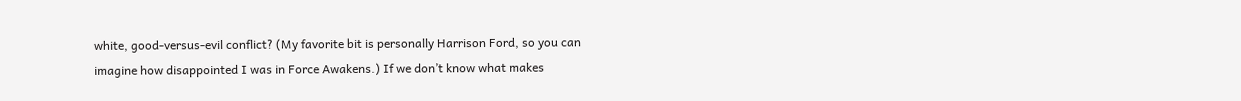white, good-versus-evil conflict? (My favorite bit is personally Harrison Ford, so you can imagine how disappointed I was in Force Awakens.) If we don’t know what makes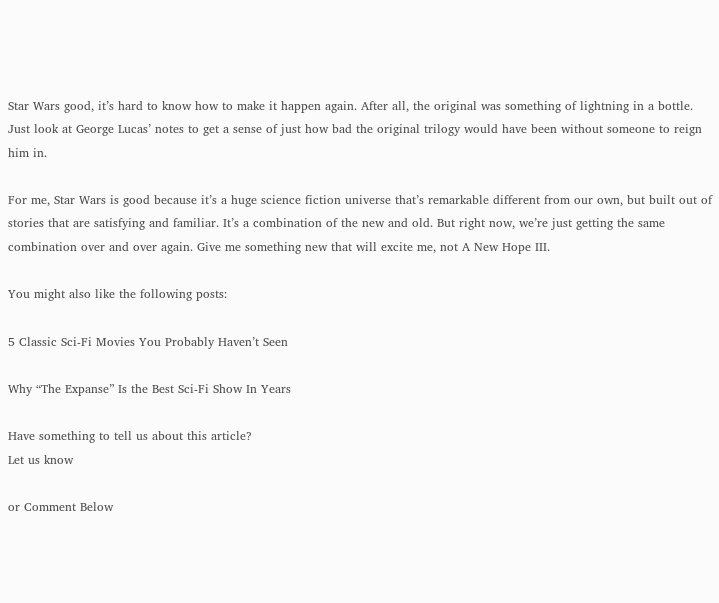Star Wars good, it’s hard to know how to make it happen again. After all, the original was something of lightning in a bottle. Just look at George Lucas’ notes to get a sense of just how bad the original trilogy would have been without someone to reign him in.

For me, Star Wars is good because it’s a huge science fiction universe that’s remarkable different from our own, but built out of stories that are satisfying and familiar. It’s a combination of the new and old. But right now, we’re just getting the same combination over and over again. Give me something new that will excite me, not A New Hope III.

You might also like the following posts:

5 Classic Sci-Fi Movies You Probably Haven’t Seen

Why “The Expanse” Is the Best Sci-Fi Show In Years

Have something to tell us about this article?
Let us know

or Comment Below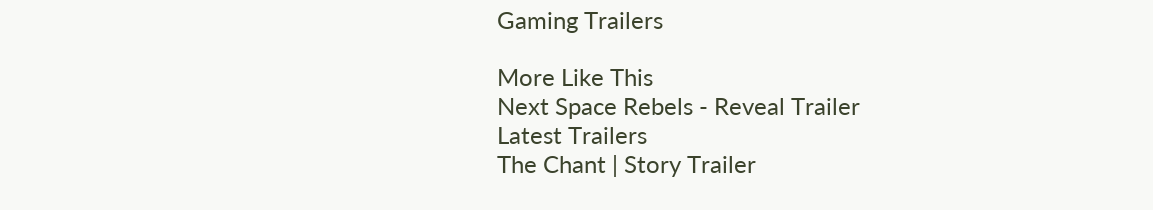Gaming Trailers

More Like This
Next Space Rebels - Reveal Trailer
Latest Trailers
The Chant | Story Trailer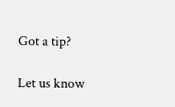Got a tip?

Let us know